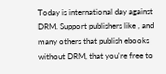Today is international day against DRM. Support publishers like , and many others that publish ebooks without DRM, that you're free to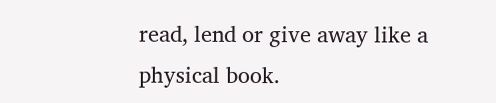read, lend or give away like a physical book.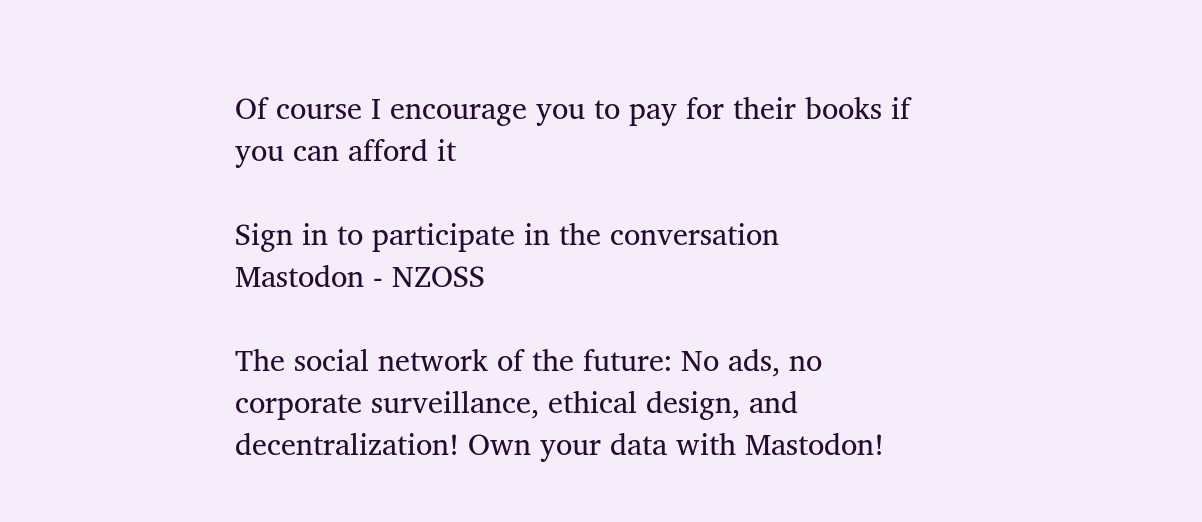Of course I encourage you to pay for their books if you can afford it

Sign in to participate in the conversation
Mastodon - NZOSS

The social network of the future: No ads, no corporate surveillance, ethical design, and decentralization! Own your data with Mastodon!